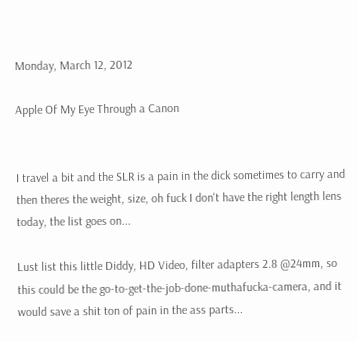Monday, March 12, 2012

Apple Of My Eye Through a Canon


I travel a bit and the SLR is a pain in the dick sometimes to carry and then theres the weight, size, oh fuck I don't have the right length lens today, the list goes on...

Lust list this little Diddy, HD Video, filter adapters 2.8 @24mm, so this could be the go-to-get-the-job-done-muthafucka-camera, and it would save a shit ton of pain in the ass parts...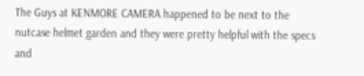The Guys at KENMORE CAMERA happened to be next to the nutcase helmet garden and they were pretty helpful with the specs and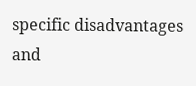specific disadvantages and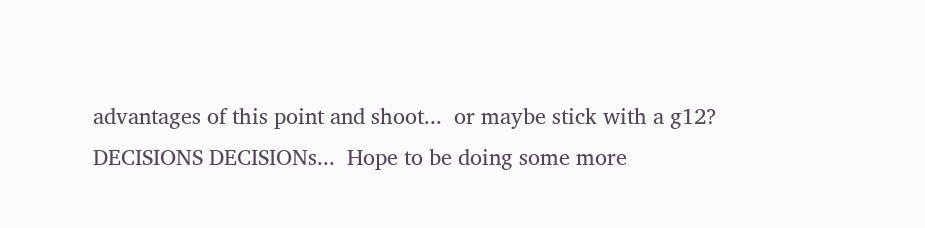advantages of this point and shoot...  or maybe stick with a g12?  DECISIONS DECISIONs...  Hope to be doing some more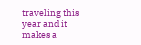traveling this year and it makes a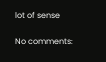lot of sense

No comments: